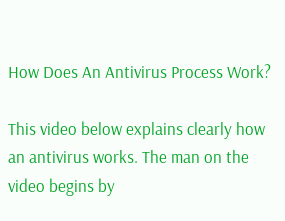How Does An Antivirus Process Work?

This video below explains clearly how an antivirus works. The man on the video begins by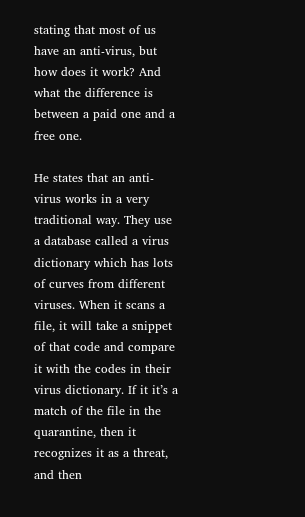stating that most of us have an anti-virus, but how does it work? And what the difference is between a paid one and a free one.

He states that an anti-virus works in a very traditional way. They use a database called a virus dictionary which has lots of curves from different viruses. When it scans a file, it will take a snippet of that code and compare it with the codes in their virus dictionary. If it it’s a match of the file in the quarantine, then it recognizes it as a threat, and then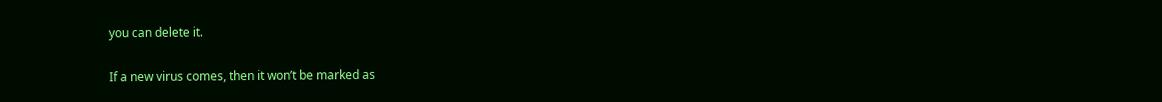you can delete it.

If a new virus comes, then it won’t be marked as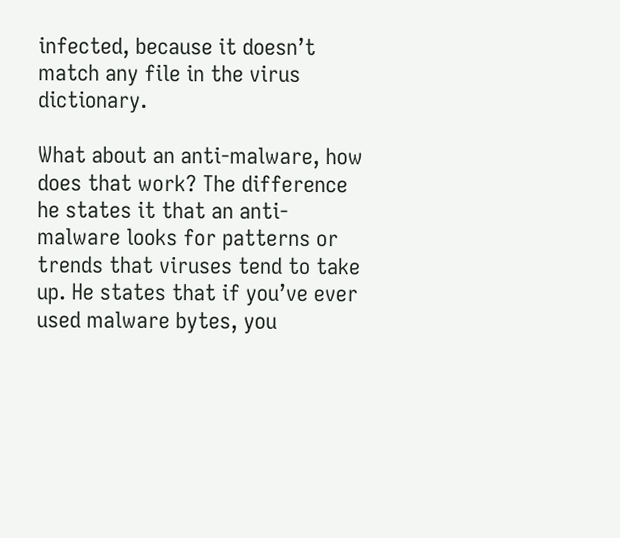infected, because it doesn’t match any file in the virus dictionary.

What about an anti-malware, how does that work? The difference he states it that an anti-malware looks for patterns or trends that viruses tend to take up. He states that if you’ve ever used malware bytes, you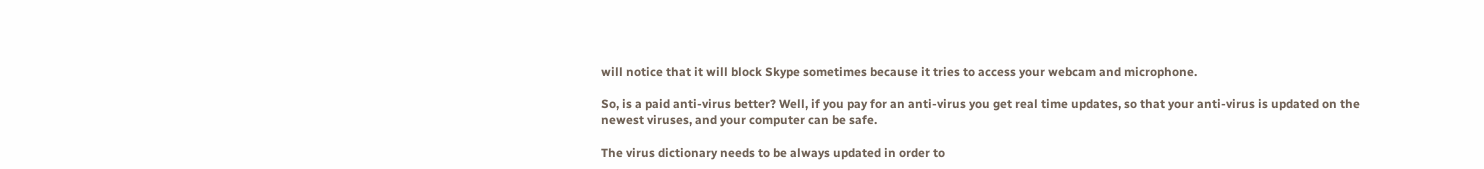will notice that it will block Skype sometimes because it tries to access your webcam and microphone.

So, is a paid anti-virus better? Well, if you pay for an anti-virus you get real time updates, so that your anti-virus is updated on the newest viruses, and your computer can be safe.

The virus dictionary needs to be always updated in order to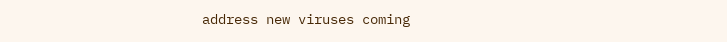address new viruses coming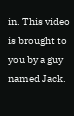in. This video is brought to you by a guy named Jack.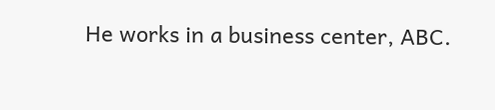He works in a business center, ABC.